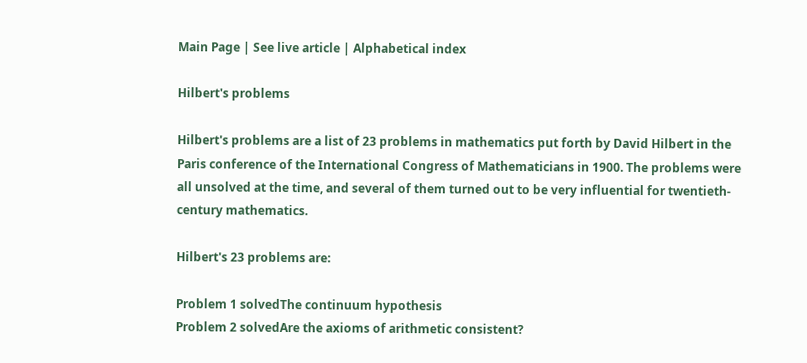Main Page | See live article | Alphabetical index

Hilbert's problems

Hilbert's problems are a list of 23 problems in mathematics put forth by David Hilbert in the Paris conference of the International Congress of Mathematicians in 1900. The problems were all unsolved at the time, and several of them turned out to be very influential for twentieth-century mathematics.

Hilbert's 23 problems are:

Problem 1 solvedThe continuum hypothesis
Problem 2 solvedAre the axioms of arithmetic consistent?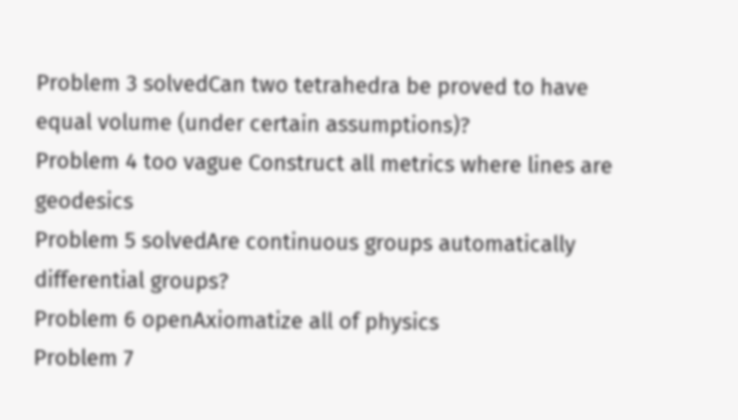Problem 3 solvedCan two tetrahedra be proved to have equal volume (under certain assumptions)?
Problem 4 too vague Construct all metrics where lines are geodesics
Problem 5 solvedAre continuous groups automatically differential groups?
Problem 6 openAxiomatize all of physics
Problem 7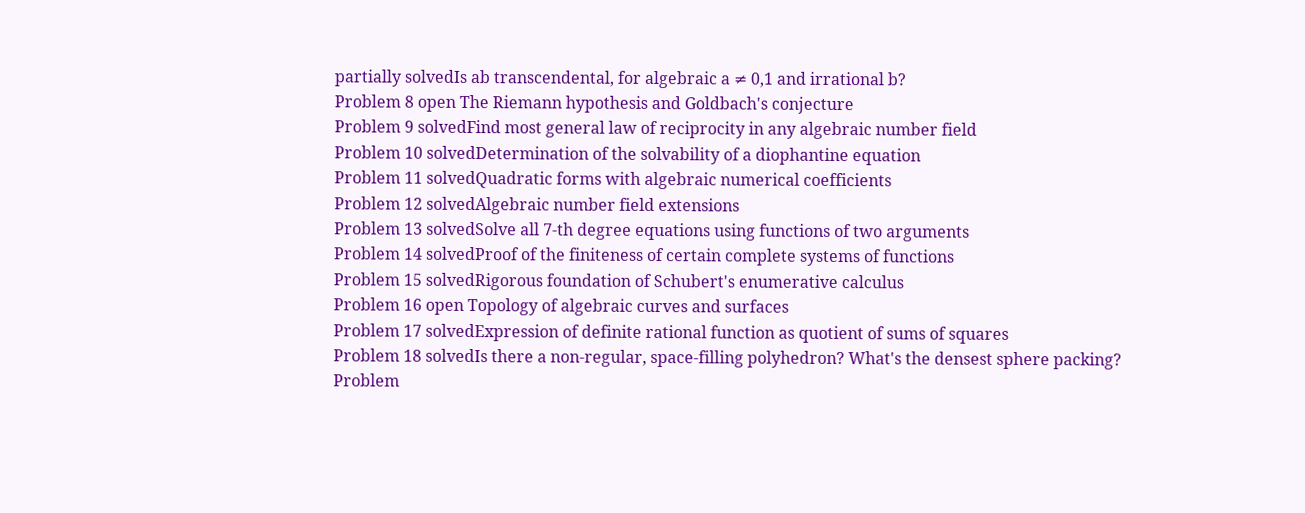partially solvedIs ab transcendental, for algebraic a ≠ 0,1 and irrational b?
Problem 8 open The Riemann hypothesis and Goldbach's conjecture
Problem 9 solvedFind most general law of reciprocity in any algebraic number field
Problem 10 solvedDetermination of the solvability of a diophantine equation
Problem 11 solvedQuadratic forms with algebraic numerical coefficients
Problem 12 solvedAlgebraic number field extensions
Problem 13 solvedSolve all 7-th degree equations using functions of two arguments
Problem 14 solvedProof of the finiteness of certain complete systems of functions
Problem 15 solvedRigorous foundation of Schubert's enumerative calculus
Problem 16 open Topology of algebraic curves and surfaces
Problem 17 solvedExpression of definite rational function as quotient of sums of squares
Problem 18 solvedIs there a non-regular, space-filling polyhedron? What's the densest sphere packing?
Problem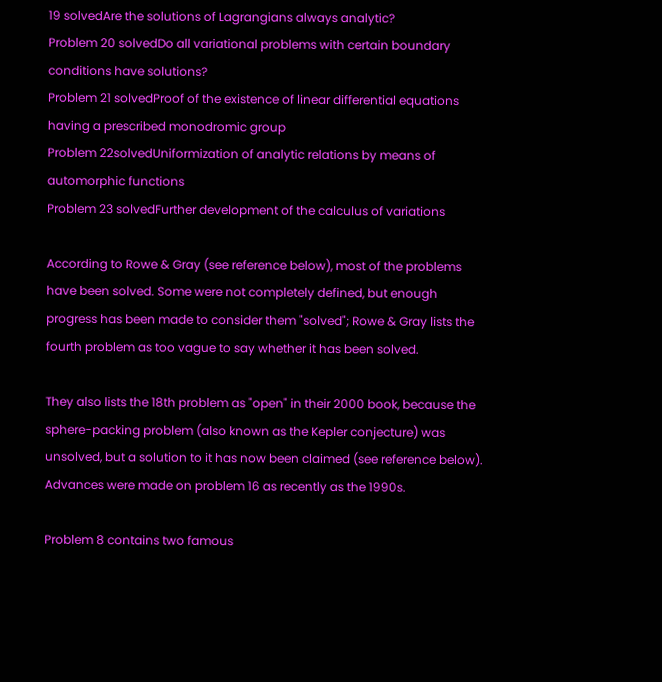19 solvedAre the solutions of Lagrangians always analytic?
Problem 20 solvedDo all variational problems with certain boundary conditions have solutions?
Problem 21 solvedProof of the existence of linear differential equations having a prescribed monodromic group
Problem 22solvedUniformization of analytic relations by means of automorphic functions
Problem 23 solvedFurther development of the calculus of variations

According to Rowe & Gray (see reference below), most of the problems have been solved. Some were not completely defined, but enough progress has been made to consider them "solved"; Rowe & Gray lists the fourth problem as too vague to say whether it has been solved.

They also lists the 18th problem as "open" in their 2000 book, because the sphere-packing problem (also known as the Kepler conjecture) was unsolved, but a solution to it has now been claimed (see reference below). Advances were made on problem 16 as recently as the 1990s.

Problem 8 contains two famous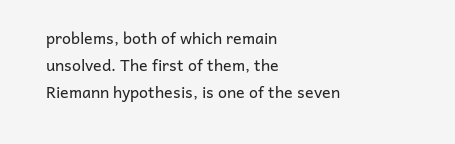problems, both of which remain unsolved. The first of them, the Riemann hypothesis, is one of the seven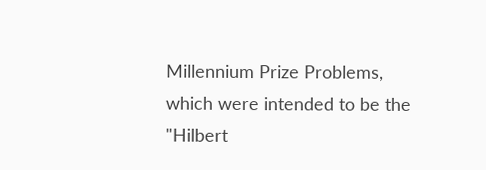Millennium Prize Problems, which were intended to be the "Hilbert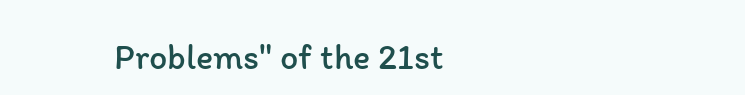Problems" of the 21st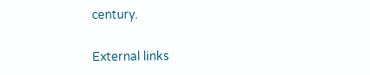century.

External links